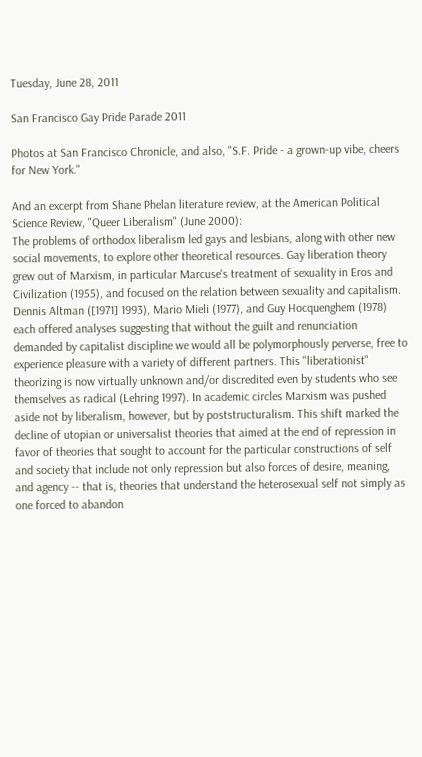Tuesday, June 28, 2011

San Francisco Gay Pride Parade 2011

Photos at San Francisco Chronicle, and also, "S.F. Pride - a grown-up vibe, cheers for New York."

And an excerpt from Shane Phelan literature review, at the American Political Science Review, "Queer Liberalism" (June 2000):
The problems of orthodox liberalism led gays and lesbians, along with other new social movements, to explore other theoretical resources. Gay liberation theory grew out of Marxism, in particular Marcuse's treatment of sexuality in Eros and Civilization (1955), and focused on the relation between sexuality and capitalism. Dennis Altman ([1971] 1993), Mario Mieli (1977), and Guy Hocquenghem (1978) each offered analyses suggesting that without the guilt and renunciation demanded by capitalist discipline we would all be polymorphously perverse, free to experience pleasure with a variety of different partners. This "liberationist" theorizing is now virtually unknown and/or discredited even by students who see themselves as radical (Lehring 1997). In academic circles Marxism was pushed aside not by liberalism, however, but by poststructuralism. This shift marked the decline of utopian or universalist theories that aimed at the end of repression in favor of theories that sought to account for the particular constructions of self and society that include not only repression but also forces of desire, meaning, and agency -- that is, theories that understand the heterosexual self not simply as one forced to abandon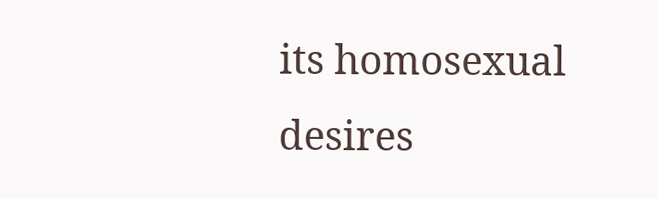its homosexual desires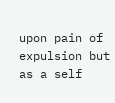upon pain of expulsion but as a self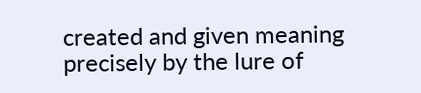created and given meaning precisely by the lure of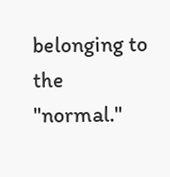belonging to the "normal."